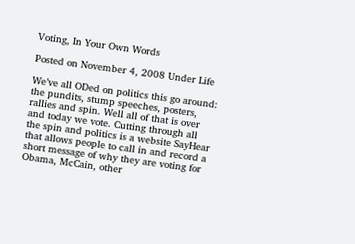Voting, In Your Own Words

Posted on November 4, 2008 Under Life

We’ve all ODed on politics this go around: the pundits, stump speeches, posters, rallies and spin. Well all of that is over and today we vote. Cutting through all the spin and politics is a website SayHear that allows people to call in and record a short message of why they are voting for Obama, McCain, other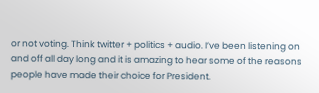or not voting. Think twitter + politics + audio. I’ve been listening on and off all day long and it is amazing to hear some of the reasons people have made their choice for President.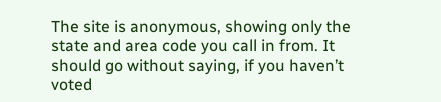The site is anonymous, showing only the state and area code you call in from. It should go without saying, if you haven’t voted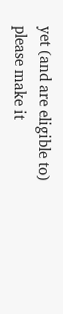yet (and are eligible to) please make it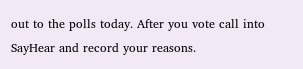out to the polls today. After you vote call into SayHear and record your reasons.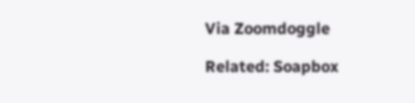Via Zoomdoggle

Related: Soapbox